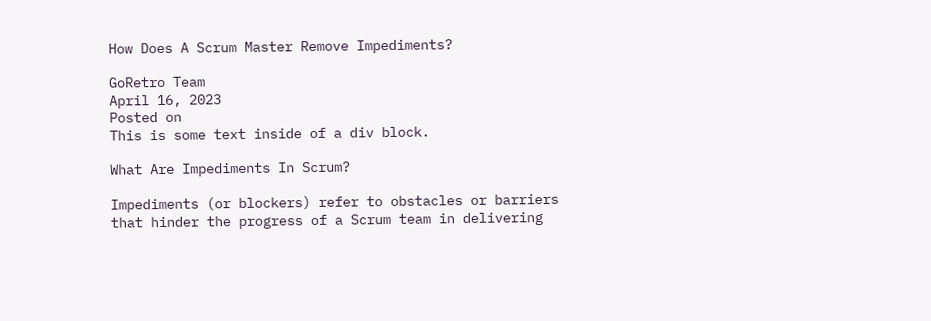How Does A Scrum Master Remove Impediments?

GoRetro Team
April 16, 2023
Posted on
This is some text inside of a div block.

What Are Impediments In Scrum?

Impediments (or blockers) refer to obstacles or barriers that hinder the progress of a Scrum team in delivering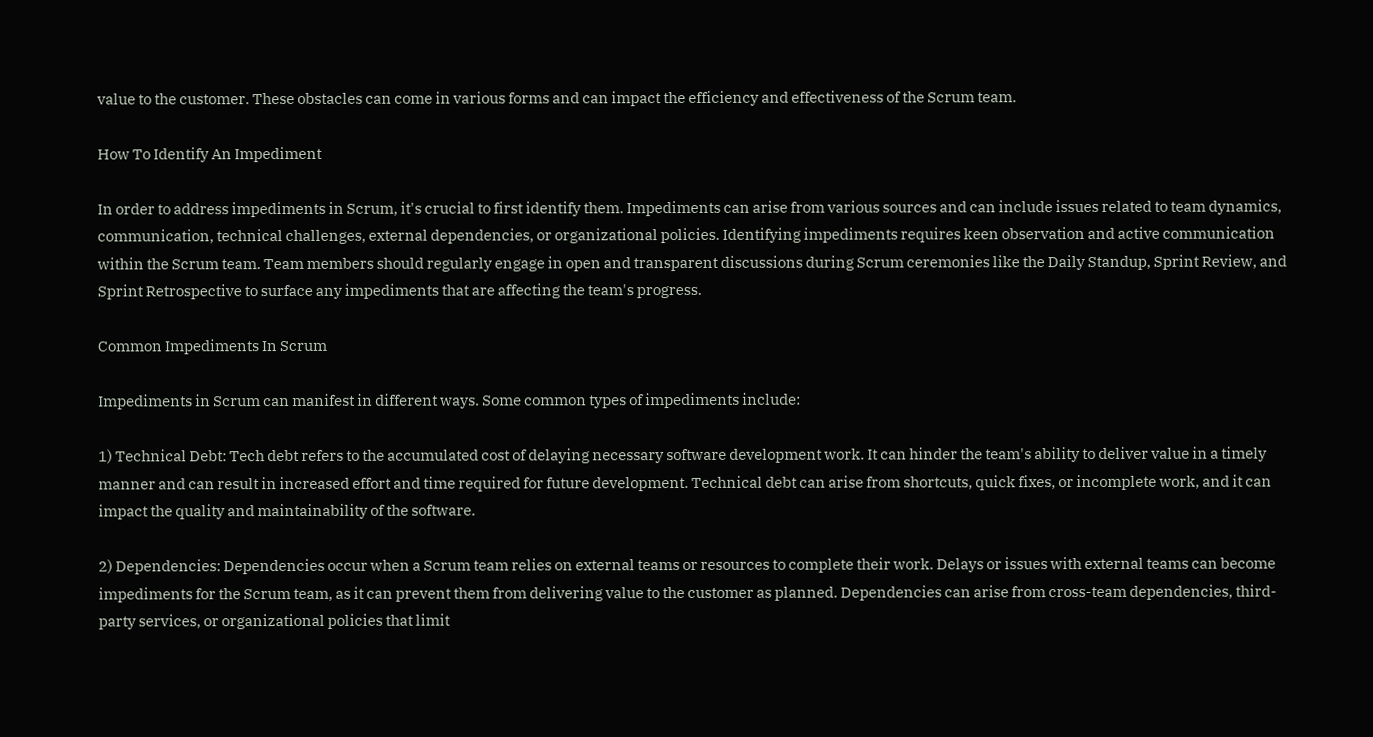value to the customer. These obstacles can come in various forms and can impact the efficiency and effectiveness of the Scrum team.

How To Identify An Impediment

In order to address impediments in Scrum, it's crucial to first identify them. Impediments can arise from various sources and can include issues related to team dynamics, communication, technical challenges, external dependencies, or organizational policies. Identifying impediments requires keen observation and active communication within the Scrum team. Team members should regularly engage in open and transparent discussions during Scrum ceremonies like the Daily Standup, Sprint Review, and Sprint Retrospective to surface any impediments that are affecting the team's progress.

Common Impediments In Scrum

Impediments in Scrum can manifest in different ways. Some common types of impediments include:

1) Technical Debt: Tech debt refers to the accumulated cost of delaying necessary software development work. It can hinder the team's ability to deliver value in a timely manner and can result in increased effort and time required for future development. Technical debt can arise from shortcuts, quick fixes, or incomplete work, and it can impact the quality and maintainability of the software.

2) Dependencies: Dependencies occur when a Scrum team relies on external teams or resources to complete their work. Delays or issues with external teams can become impediments for the Scrum team, as it can prevent them from delivering value to the customer as planned. Dependencies can arise from cross-team dependencies, third-party services, or organizational policies that limit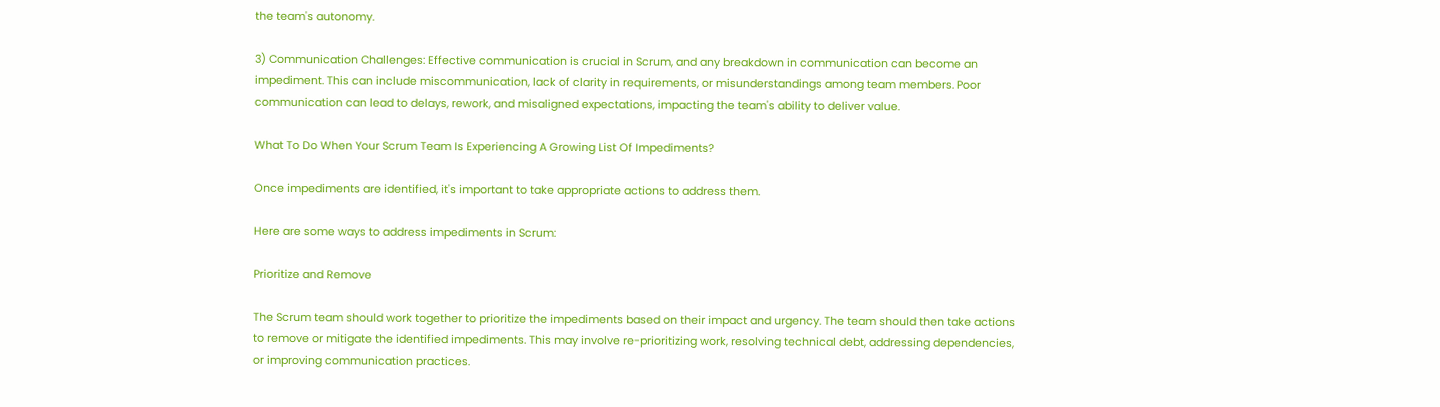the team's autonomy.

3) Communication Challenges: Effective communication is crucial in Scrum, and any breakdown in communication can become an impediment. This can include miscommunication, lack of clarity in requirements, or misunderstandings among team members. Poor communication can lead to delays, rework, and misaligned expectations, impacting the team's ability to deliver value.

What To Do When Your Scrum Team Is Experiencing A Growing List Of Impediments?

Once impediments are identified, it's important to take appropriate actions to address them.

Here are some ways to address impediments in Scrum:

Prioritize and Remove

The Scrum team should work together to prioritize the impediments based on their impact and urgency. The team should then take actions to remove or mitigate the identified impediments. This may involve re-prioritizing work, resolving technical debt, addressing dependencies, or improving communication practices.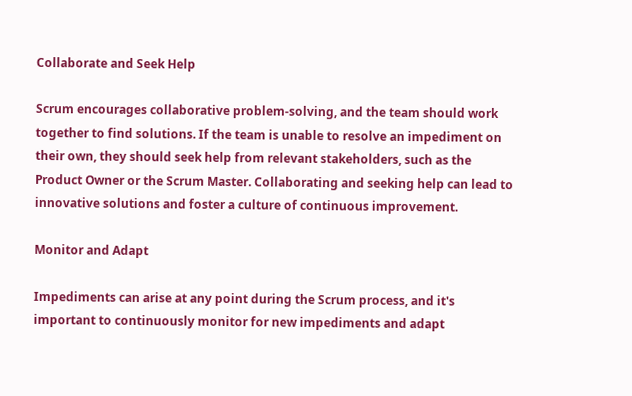Collaborate and Seek Help

Scrum encourages collaborative problem-solving, and the team should work together to find solutions. If the team is unable to resolve an impediment on their own, they should seek help from relevant stakeholders, such as the Product Owner or the Scrum Master. Collaborating and seeking help can lead to innovative solutions and foster a culture of continuous improvement.

Monitor and Adapt

Impediments can arise at any point during the Scrum process, and it's important to continuously monitor for new impediments and adapt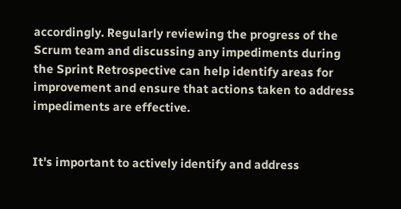accordingly. Regularly reviewing the progress of the Scrum team and discussing any impediments during the Sprint Retrospective can help identify areas for improvement and ensure that actions taken to address impediments are effective.


It's important to actively identify and address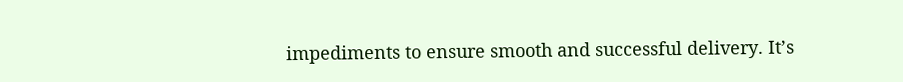impediments to ensure smooth and successful delivery. It’s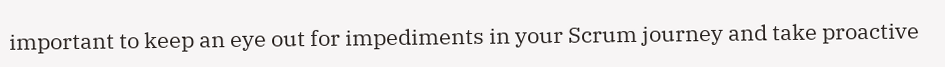important to keep an eye out for impediments in your Scrum journey and take proactive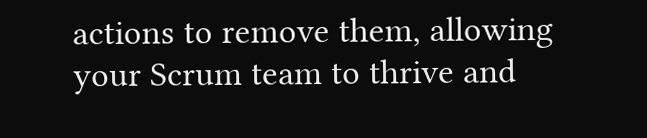actions to remove them, allowing your Scrum team to thrive and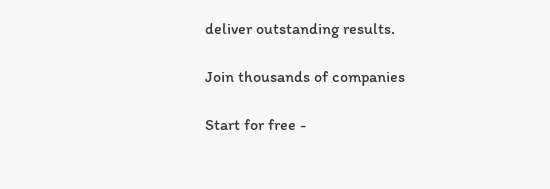deliver outstanding results.

Join thousands of companies

Start for free -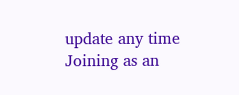update any time
Joining as an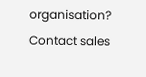organisation? Contact sales